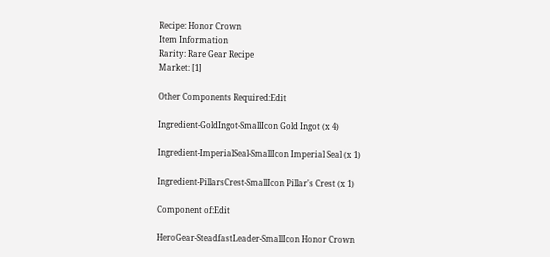Recipe: Honor Crown
Item Information
Rarity: Rare Gear Recipe
Market: [1]

Other Components Required:Edit

Ingredient-GoldIngot-SmallIcon Gold Ingot (x 4)

Ingredient-ImperialSeal-SmallIcon Imperial Seal (x 1)

Ingredient-PillarsCrest-SmallIcon Pillar's Crest (x 1)

Component of:Edit

HeroGear-SteadfastLeader-SmallIcon Honor Crown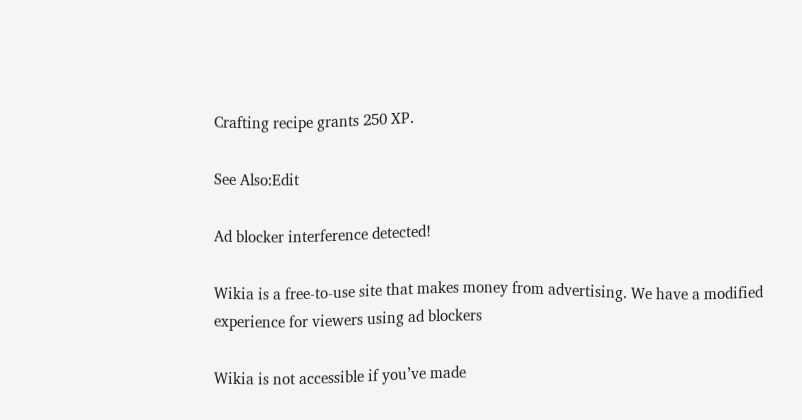Crafting recipe grants 250 XP.

See Also:Edit

Ad blocker interference detected!

Wikia is a free-to-use site that makes money from advertising. We have a modified experience for viewers using ad blockers

Wikia is not accessible if you’ve made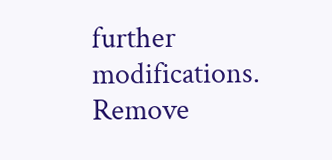further modifications. Remove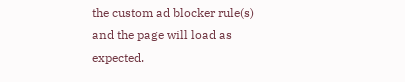the custom ad blocker rule(s) and the page will load as expected.